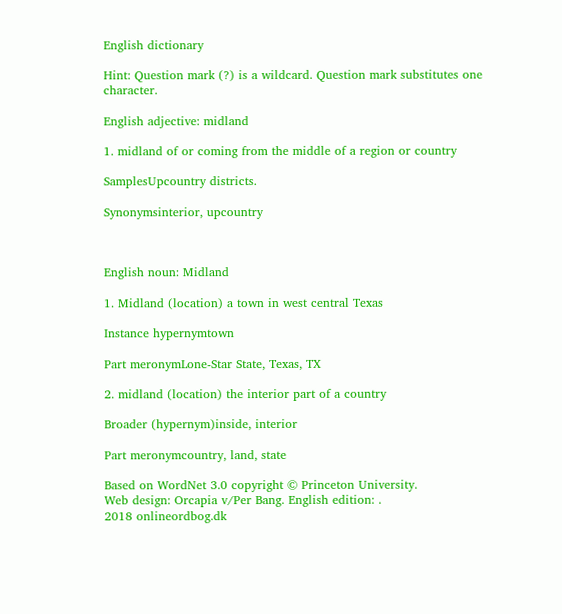English dictionary

Hint: Question mark (?) is a wildcard. Question mark substitutes one character.

English adjective: midland

1. midland of or coming from the middle of a region or country

SamplesUpcountry districts.

Synonymsinterior, upcountry



English noun: Midland

1. Midland (location) a town in west central Texas

Instance hypernymtown

Part meronymLone-Star State, Texas, TX

2. midland (location) the interior part of a country

Broader (hypernym)inside, interior

Part meronymcountry, land, state

Based on WordNet 3.0 copyright © Princeton University.
Web design: Orcapia v/Per Bang. English edition: .
2018 onlineordbog.dk